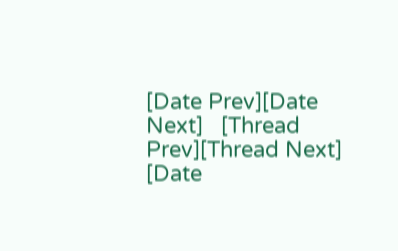[Date Prev][Date Next]   [Thread Prev][Thread Next]   [Date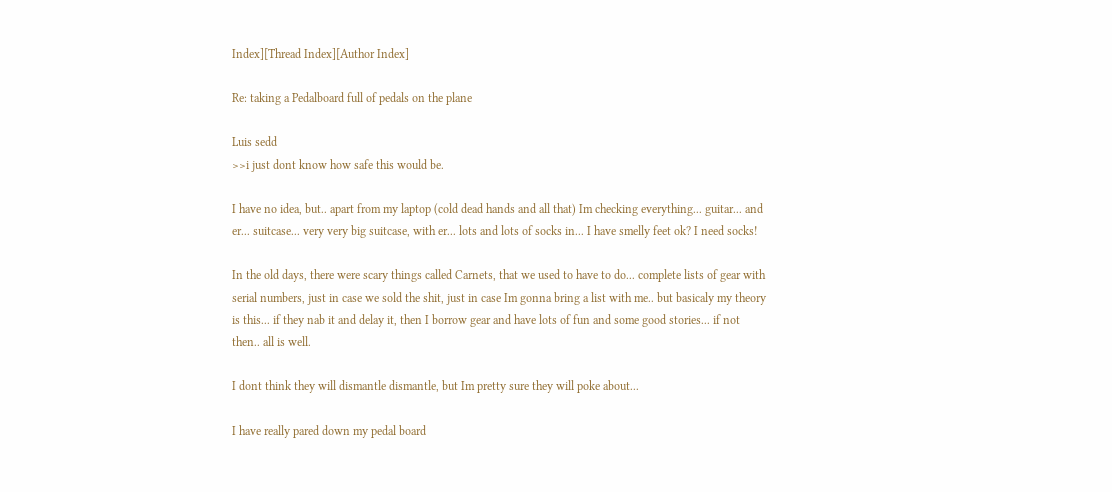Index][Thread Index][Author Index]

Re: taking a Pedalboard full of pedals on the plane

Luis sedd
>>i just dont know how safe this would be.

I have no idea, but.. apart from my laptop (cold dead hands and all that) Im checking everything... guitar... and er... suitcase... very very big suitcase, with er... lots and lots of socks in... I have smelly feet ok? I need socks!

In the old days, there were scary things called Carnets, that we used to have to do... complete lists of gear with serial numbers, just in case we sold the shit, just in case Im gonna bring a list with me.. but basicaly my theory is this... if they nab it and delay it, then I borrow gear and have lots of fun and some good stories... if not then.. all is well.

I dont think they will dismantle dismantle, but Im pretty sure they will poke about...

I have really pared down my pedal board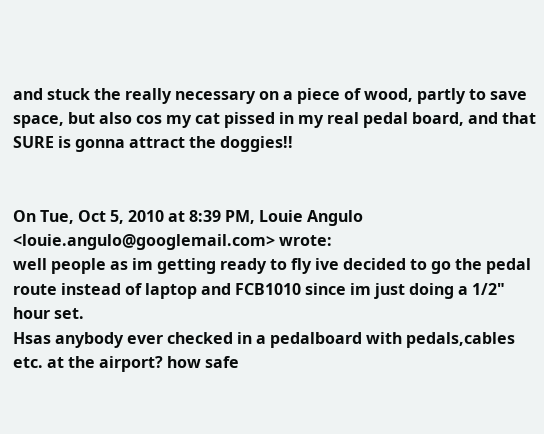and stuck the really necessary on a piece of wood, partly to save space, but also cos my cat pissed in my real pedal board, and that SURE is gonna attract the doggies!!


On Tue, Oct 5, 2010 at 8:39 PM, Louie Angulo <louie.angulo@googlemail.com> wrote:
well people as im getting ready to fly ive decided to go the pedal route instead of laptop and FCB1010 since im just doing a 1/2" hour set.
Hsas anybody ever checked in a pedalboard with pedals,cables etc. at the airport? how safe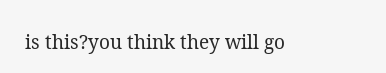is this?you think they will go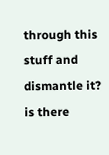through this stuff and dismantle it?
is there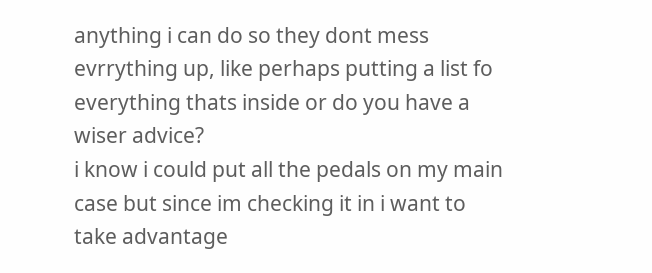anything i can do so they dont mess evrrything up, like perhaps putting a list fo everything thats inside or do you have a wiser advice?
i know i could put all the pedals on my main case but since im checking it in i want to take advantage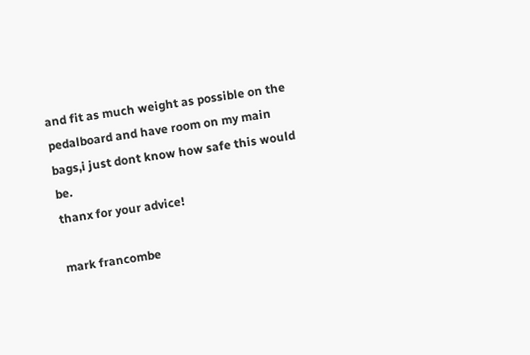and fit as much weight as possible on the pedalboard and have room on my main bags,i just dont know how safe this would be.
thanx for your advice!

mark francombe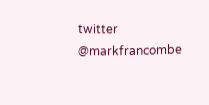twitter @markfrancombe